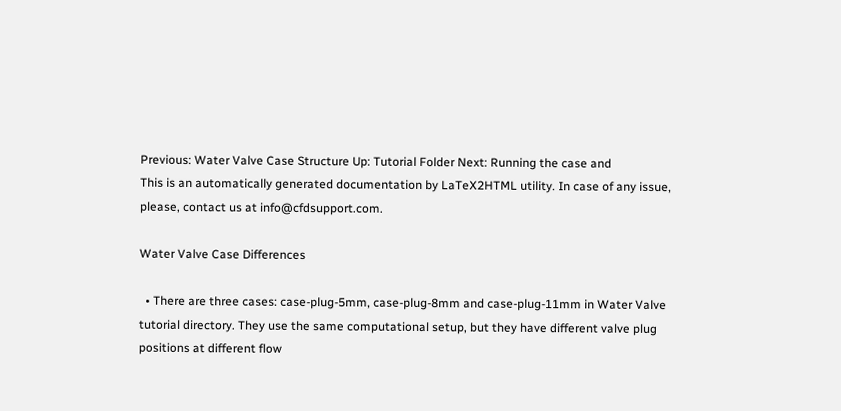Previous: Water Valve Case Structure Up: Tutorial Folder Next: Running the case and
This is an automatically generated documentation by LaTeX2HTML utility. In case of any issue, please, contact us at info@cfdsupport.com.

Water Valve Case Differences

  • There are three cases: case-plug-5mm, case-plug-8mm and case-plug-11mm in Water Valve tutorial directory. They use the same computational setup, but they have different valve plug positions at different flow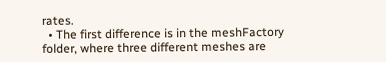rates.
  • The first difference is in the meshFactory folder, where three different meshes are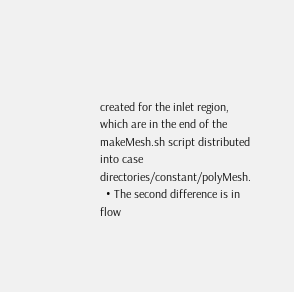created for the inlet region, which are in the end of the makeMesh.sh script distributed into case directories/constant/polyMesh.
  • The second difference is in flow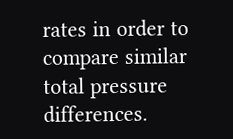rates in order to compare similar total pressure differences.